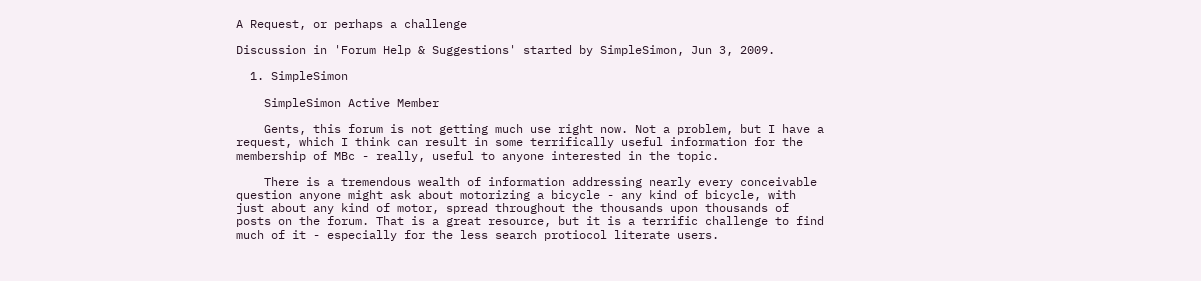A Request, or perhaps a challenge

Discussion in 'Forum Help & Suggestions' started by SimpleSimon, Jun 3, 2009.

  1. SimpleSimon

    SimpleSimon Active Member

    Gents, this forum is not getting much use right now. Not a problem, but I have a request, which I think can result in some terrifically useful information for the membership of MBc - really, useful to anyone interested in the topic.

    There is a tremendous wealth of information addressing nearly every conceivable question anyone might ask about motorizing a bicycle - any kind of bicycle, with just about any kind of motor, spread throughout the thousands upon thousands of posts on the forum. That is a great resource, but it is a terrific challenge to find much of it - especially for the less search protiocol literate users.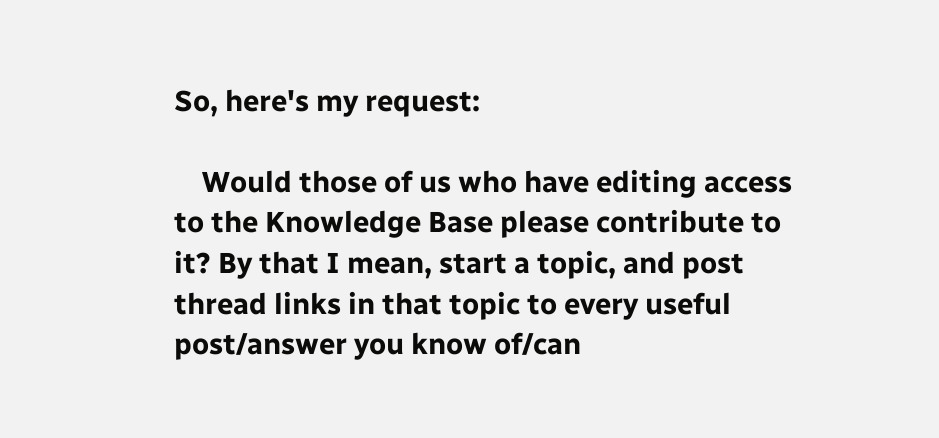So, here's my request:

    Would those of us who have editing access to the Knowledge Base please contribute to it? By that I mean, start a topic, and post thread links in that topic to every useful post/answer you know of/can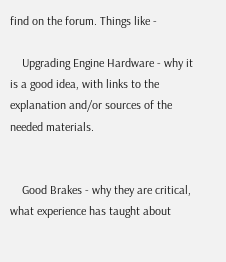find on the forum. Things like -

    Upgrading Engine Hardware - why it is a good idea, with links to the explanation and/or sources of the needed materials.


    Good Brakes - why they are critical, what experience has taught about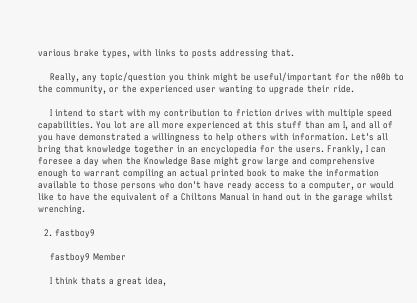various brake types, with links to posts addressing that.

    Really, any topic/question you think might be useful/important for the n00b to the community, or the experienced user wanting to upgrade their ride.

    I intend to start with my contribution to friction drives with multiple speed capabilities. You lot are all more experienced at this stuff than am I, and all of you have demonstrated a willingness to help others with information. Let's all bring that knowledge together in an encyclopedia for the users. Frankly, I can foresee a day when the Knowledge Base might grow large and comprehensive enough to warrant compiling an actual printed book to make the information available to those persons who don't have ready access to a computer, or would like to have the equivalent of a Chiltons Manual in hand out in the garage whilst wrenching.

  2. fastboy9

    fastboy9 Member

    I think thats a great idea,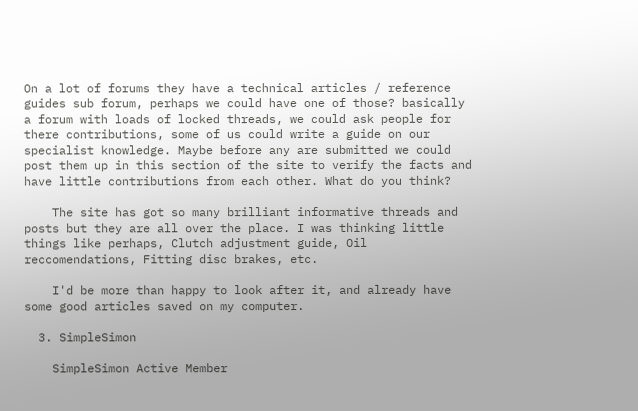On a lot of forums they have a technical articles / reference guides sub forum, perhaps we could have one of those? basically a forum with loads of locked threads, we could ask people for there contributions, some of us could write a guide on our specialist knowledge. Maybe before any are submitted we could post them up in this section of the site to verify the facts and have little contributions from each other. What do you think?

    The site has got so many brilliant informative threads and posts but they are all over the place. I was thinking little things like perhaps, Clutch adjustment guide, Oil reccomendations, Fitting disc brakes, etc.

    I'd be more than happy to look after it, and already have some good articles saved on my computer.

  3. SimpleSimon

    SimpleSimon Active Member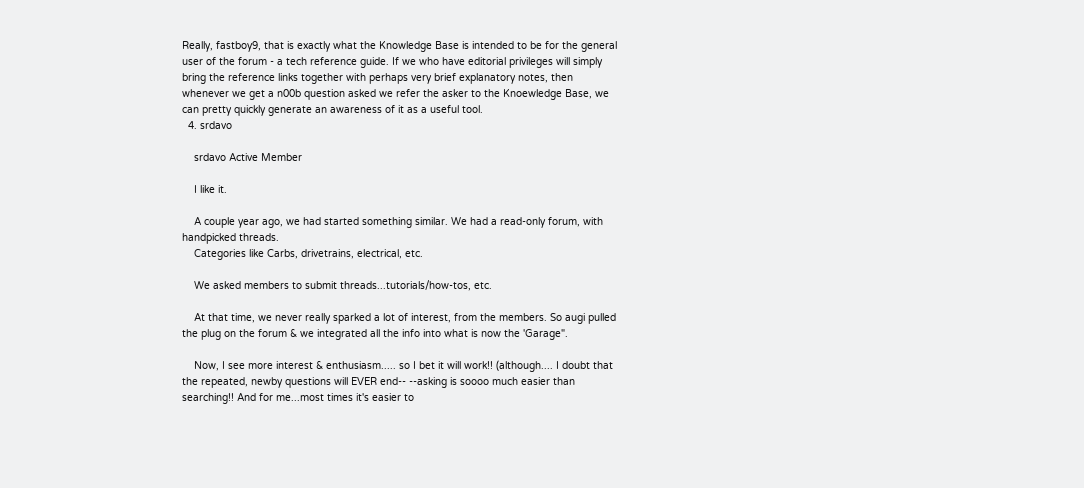Really, fastboy9, that is exactly what the Knowledge Base is intended to be for the general user of the forum - a tech reference guide. If we who have editorial privileges will simply bring the reference links together with perhaps very brief explanatory notes, then whenever we get a n00b question asked we refer the asker to the Knoewledge Base, we can pretty quickly generate an awareness of it as a useful tool.
  4. srdavo

    srdavo Active Member

    I like it.

    A couple year ago, we had started something similar. We had a read-only forum, with handpicked threads.
    Categories like Carbs, drivetrains, electrical, etc.

    We asked members to submit threads...tutorials/how-tos, etc.

    At that time, we never really sparked a lot of interest, from the members. So augi pulled the plug on the forum & we integrated all the info into what is now the 'Garage".

    Now, I see more interest & enthusiasm..... so I bet it will work!! (although.... I doubt that the repeated, newby questions will EVER end-- --asking is soooo much easier than searching!! And for me...most times it's easier to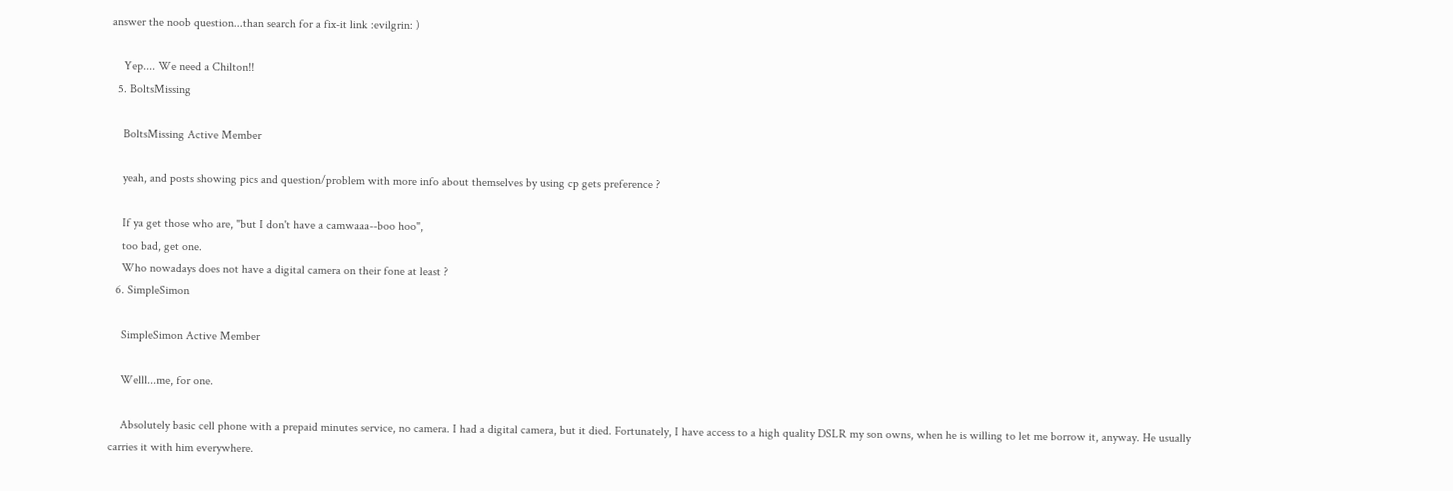answer the noob question...than search for a fix-it link :evilgrin: )

    Yep.... We need a Chilton!!
  5. BoltsMissing

    BoltsMissing Active Member

    yeah, and posts showing pics and question/problem with more info about themselves by using cp gets preference ?

    If ya get those who are, "but I don't have a camwaaa--boo hoo",
    too bad, get one.
    Who nowadays does not have a digital camera on their fone at least ?
  6. SimpleSimon

    SimpleSimon Active Member

    Welll...me, for one.

    Absolutely basic cell phone with a prepaid minutes service, no camera. I had a digital camera, but it died. Fortunately, I have access to a high quality DSLR my son owns, when he is willing to let me borrow it, anyway. He usually carries it with him everywhere.